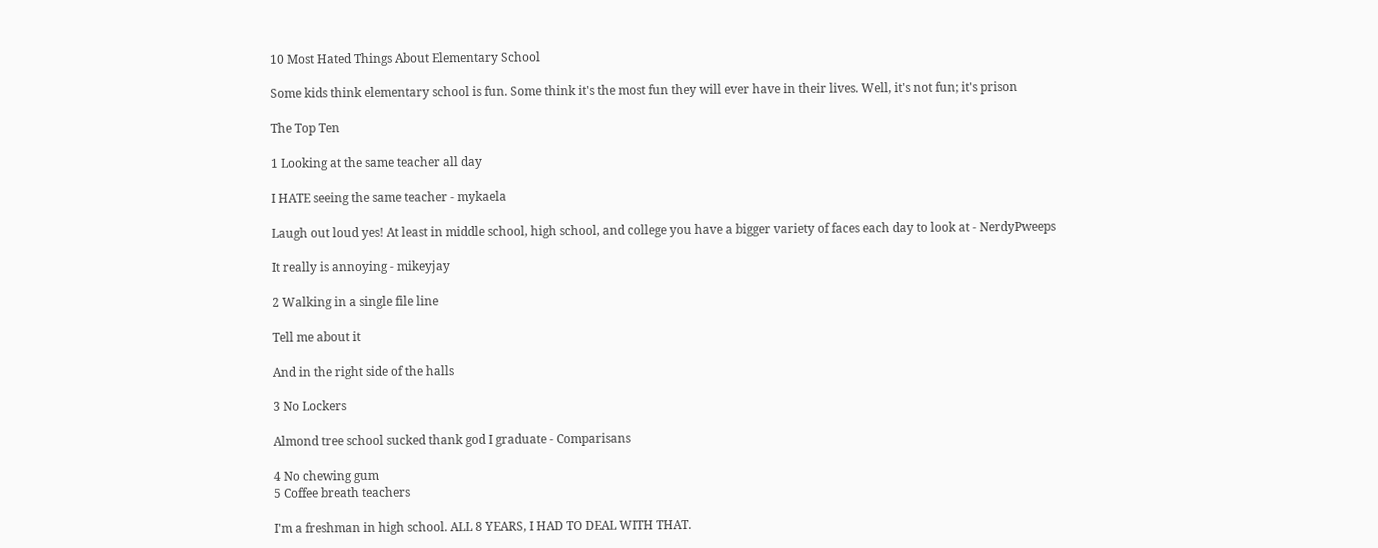10 Most Hated Things About Elementary School

Some kids think elementary school is fun. Some think it's the most fun they will ever have in their lives. Well, it's not fun; it's prison

The Top Ten

1 Looking at the same teacher all day

I HATE seeing the same teacher - mykaela

Laugh out loud yes! At least in middle school, high school, and college you have a bigger variety of faces each day to look at - NerdyPweeps

It really is annoying - mikeyjay

2 Walking in a single file line

Tell me about it

And in the right side of the halls

3 No Lockers

Almond tree school sucked thank god I graduate - Comparisans

4 No chewing gum
5 Coffee breath teachers

I'm a freshman in high school. ALL 8 YEARS, I HAD TO DEAL WITH THAT.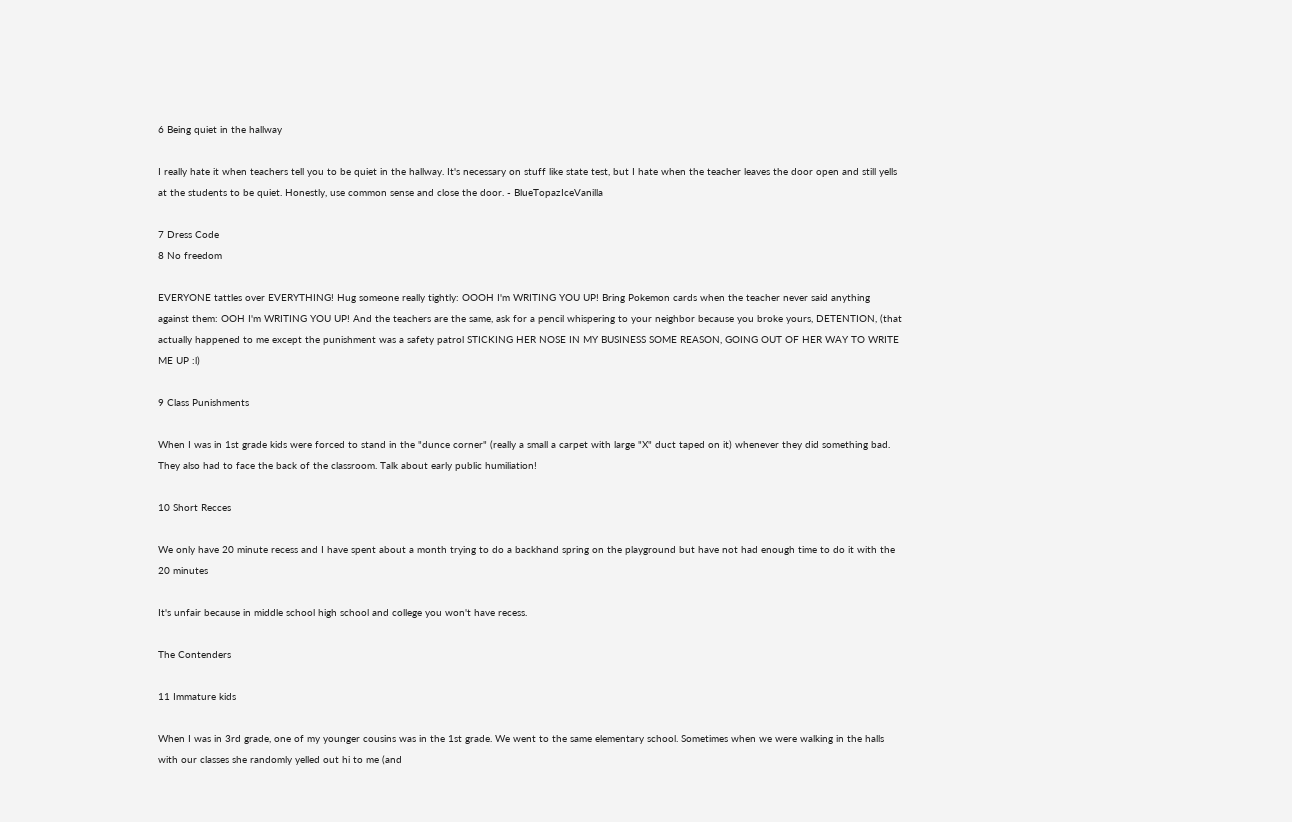6 Being quiet in the hallway

I really hate it when teachers tell you to be quiet in the hallway. It's necessary on stuff like state test, but I hate when the teacher leaves the door open and still yells at the students to be quiet. Honestly, use common sense and close the door. - BlueTopazIceVanilla

7 Dress Code
8 No freedom

EVERYONE tattles over EVERYTHING! Hug someone really tightly: OOOH I'm WRITING YOU UP! Bring Pokemon cards when the teacher never said anything against them: OOH I'm WRITING YOU UP! And the teachers are the same, ask for a pencil whispering to your neighbor because you broke yours, DETENTION, (that actually happened to me except the punishment was a safety patrol STICKING HER NOSE IN MY BUSINESS SOME REASON, GOING OUT OF HER WAY TO WRITE ME UP :l)

9 Class Punishments

When I was in 1st grade kids were forced to stand in the "dunce corner" (really a small a carpet with large "X" duct taped on it) whenever they did something bad. They also had to face the back of the classroom. Talk about early public humiliation!

10 Short Recces

We only have 20 minute recess and I have spent about a month trying to do a backhand spring on the playground but have not had enough time to do it with the 20 minutes

It's unfair because in middle school high school and college you won't have recess.

The Contenders

11 Immature kids

When I was in 3rd grade, one of my younger cousins was in the 1st grade. We went to the same elementary school. Sometimes when we were walking in the halls with our classes she randomly yelled out hi to me (and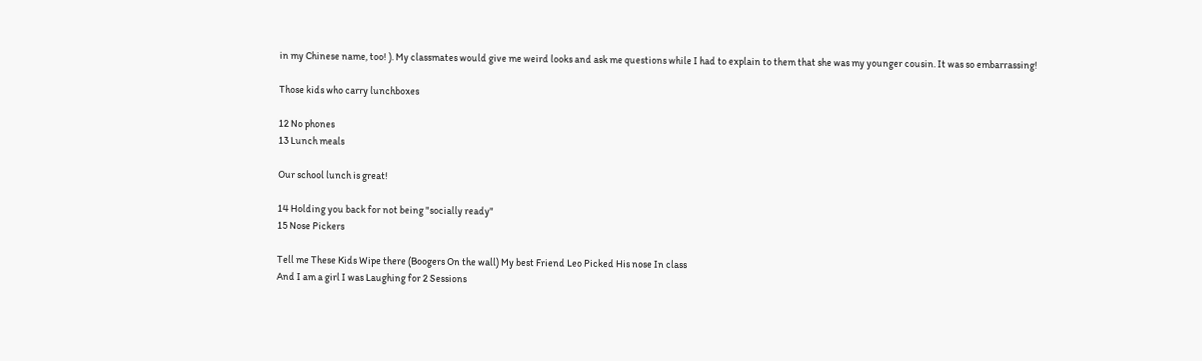in my Chinese name, too! ). My classmates would give me weird looks and ask me questions while I had to explain to them that she was my younger cousin. It was so embarrassing!

Those kids who carry lunchboxes

12 No phones
13 Lunch meals

Our school lunch is great!

14 Holding you back for not being "socially ready"
15 Nose Pickers

Tell me These Kids Wipe there (Boogers On the wall) My best Friend Leo Picked His nose In class
And I am a girl I was Laughing for 2 Sessions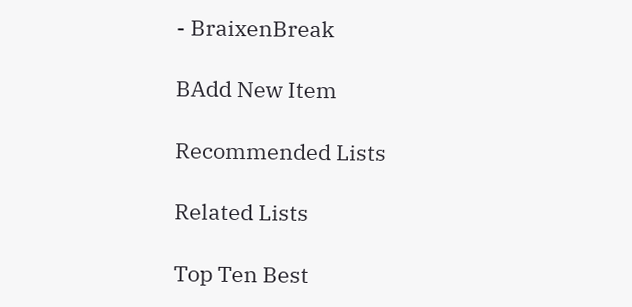- BraixenBreak

BAdd New Item

Recommended Lists

Related Lists

Top Ten Best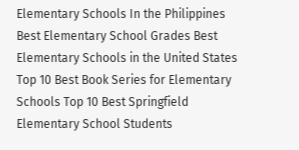Elementary Schools In the Philippines Best Elementary School Grades Best Elementary Schools in the United States Top 10 Best Book Series for Elementary Schools Top 10 Best Springfield Elementary School Students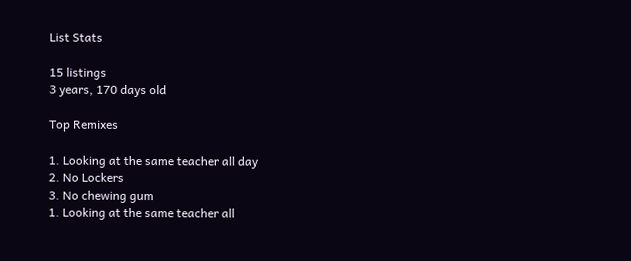List Stats

15 listings
3 years, 170 days old

Top Remixes

1. Looking at the same teacher all day
2. No Lockers
3. No chewing gum
1. Looking at the same teacher all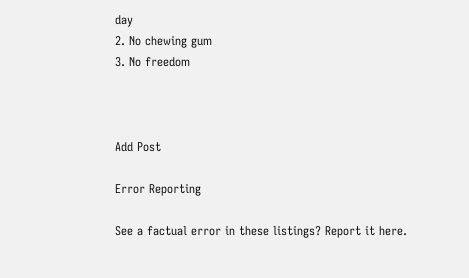day
2. No chewing gum
3. No freedom



Add Post

Error Reporting

See a factual error in these listings? Report it here.